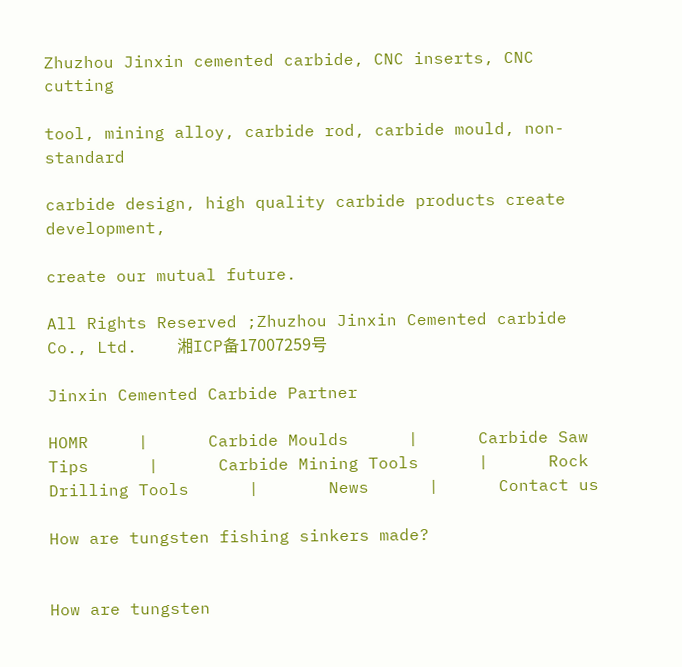Zhuzhou Jinxin cemented carbide, CNC inserts, CNC cutting

tool, mining alloy, carbide rod, carbide mould, non-standard

carbide design, high quality carbide products create development,

create our mutual future.

All Rights Reserved ;Zhuzhou Jinxin Cemented carbide Co., Ltd.    湘ICP备17007259号

Jinxin Cemented Carbide Partner

HOMR     |      Carbide Moulds      |      Carbide Saw Tips      |      Carbide Mining Tools      |      Rock Drilling Tools      |       News      |      Contact us

How are tungsten fishing sinkers made?


How are tungsten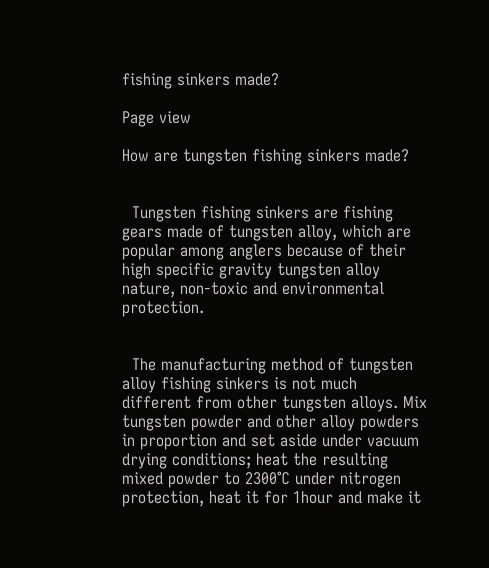fishing sinkers made?

Page view

How are tungsten fishing sinkers made?


  Tungsten fishing sinkers are fishing gears made of tungsten alloy, which are popular among anglers because of their high specific gravity tungsten alloy nature, non-toxic and environmental protection.


  The manufacturing method of tungsten alloy fishing sinkers is not much different from other tungsten alloys. Mix tungsten powder and other alloy powders in proportion and set aside under vacuum drying conditions; heat the resulting mixed powder to 2300℃ under nitrogen protection, heat it for 1hour and make it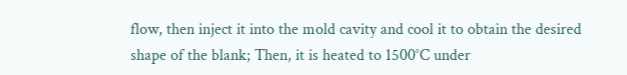flow, then inject it into the mold cavity and cool it to obtain the desired shape of the blank; Then, it is heated to 1500°C under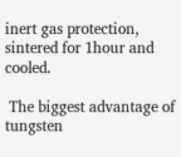inert gas protection, sintered for 1hour and cooled.

 The biggest advantage of tungsten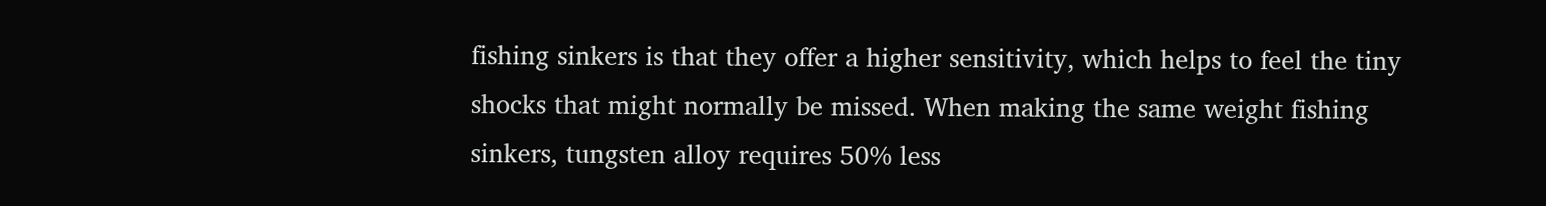fishing sinkers is that they offer a higher sensitivity, which helps to feel the tiny shocks that might normally be missed. When making the same weight fishing sinkers, tungsten alloy requires 50% less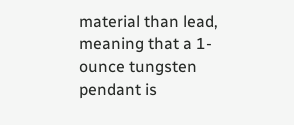material than lead, meaning that a 1-ounce tungsten pendant is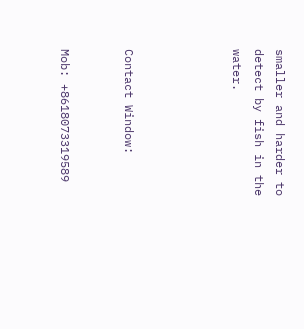smaller and harder to detect by fish in the water.




Contact Window:


Mob: +8618073319589